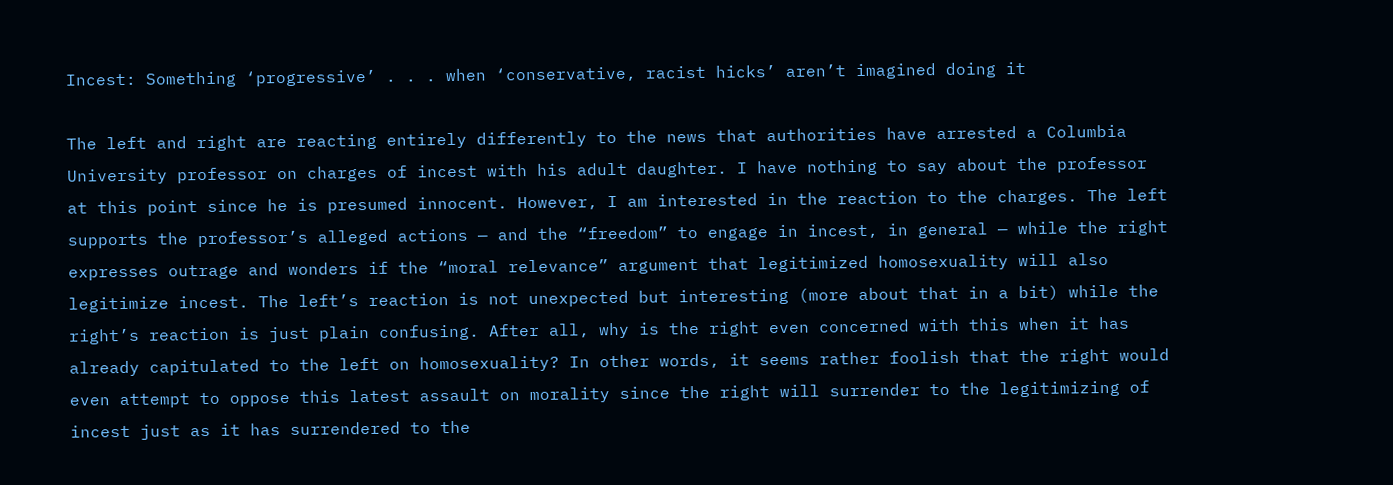Incest: Something ‘progressive’ . . . when ‘conservative, racist hicks’ aren’t imagined doing it

The left and right are reacting entirely differently to the news that authorities have arrested a Columbia University professor on charges of incest with his adult daughter. I have nothing to say about the professor at this point since he is presumed innocent. However, I am interested in the reaction to the charges. The left supports the professor’s alleged actions — and the “freedom” to engage in incest, in general — while the right expresses outrage and wonders if the “moral relevance” argument that legitimized homosexuality will also legitimize incest. The left’s reaction is not unexpected but interesting (more about that in a bit) while the right’s reaction is just plain confusing. After all, why is the right even concerned with this when it has already capitulated to the left on homosexuality? In other words, it seems rather foolish that the right would even attempt to oppose this latest assault on morality since the right will surrender to the legitimizing of incest just as it has surrendered to the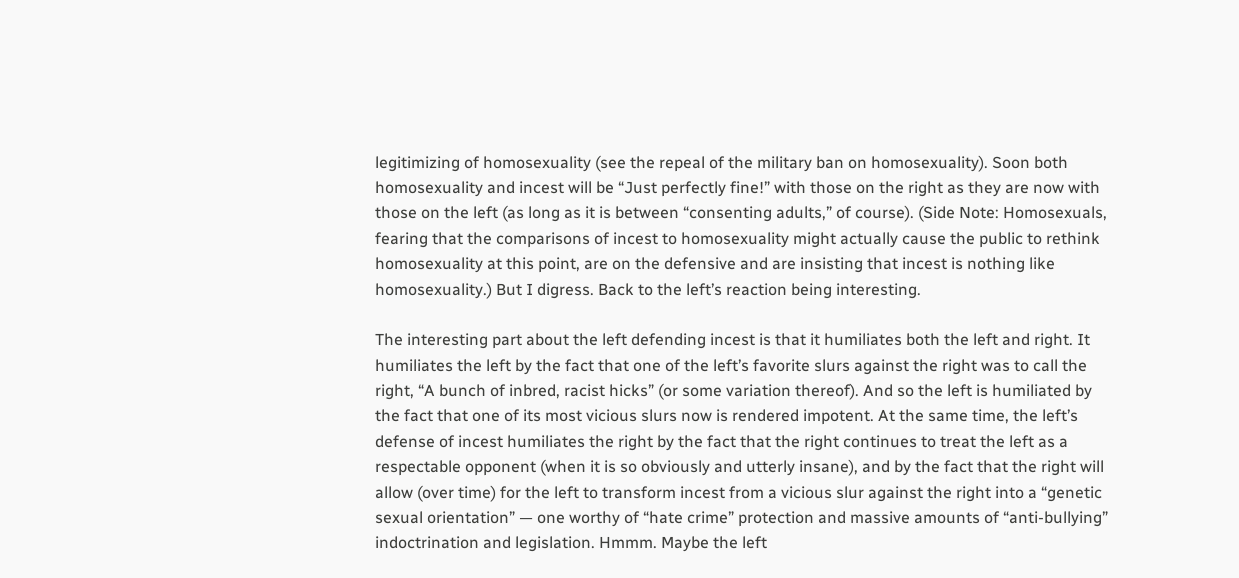legitimizing of homosexuality (see the repeal of the military ban on homosexuality). Soon both homosexuality and incest will be “Just perfectly fine!” with those on the right as they are now with those on the left (as long as it is between “consenting adults,” of course). (Side Note: Homosexuals, fearing that the comparisons of incest to homosexuality might actually cause the public to rethink homosexuality at this point, are on the defensive and are insisting that incest is nothing like homosexuality.) But I digress. Back to the left’s reaction being interesting.

The interesting part about the left defending incest is that it humiliates both the left and right. It humiliates the left by the fact that one of the left’s favorite slurs against the right was to call the right, “A bunch of inbred, racist hicks” (or some variation thereof). And so the left is humiliated by the fact that one of its most vicious slurs now is rendered impotent. At the same time, the left’s defense of incest humiliates the right by the fact that the right continues to treat the left as a respectable opponent (when it is so obviously and utterly insane), and by the fact that the right will allow (over time) for the left to transform incest from a vicious slur against the right into a “genetic sexual orientation” — one worthy of “hate crime” protection and massive amounts of “anti-bullying” indoctrination and legislation. Hmmm. Maybe the left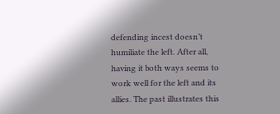defending incest doesn’t humiliate the left. After all, having it both ways seems to work well for the left and its allies. The past illustrates this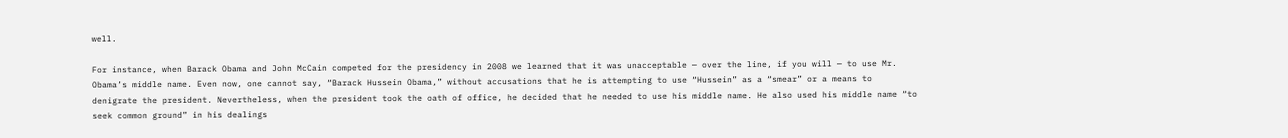well.

For instance, when Barack Obama and John McCain competed for the presidency in 2008 we learned that it was unacceptable — over the line, if you will — to use Mr. Obama’s middle name. Even now, one cannot say, “Barack Hussein Obama,” without accusations that he is attempting to use “Hussein” as a “smear” or a means to denigrate the president. Nevertheless, when the president took the oath of office, he decided that he needed to use his middle name. He also used his middle name “to seek common ground” in his dealings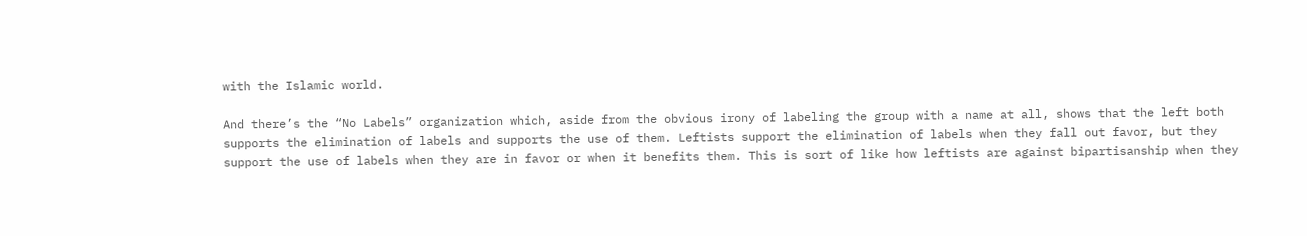with the Islamic world.

And there’s the “No Labels” organization which, aside from the obvious irony of labeling the group with a name at all, shows that the left both supports the elimination of labels and supports the use of them. Leftists support the elimination of labels when they fall out favor, but they support the use of labels when they are in favor or when it benefits them. This is sort of like how leftists are against bipartisanship when they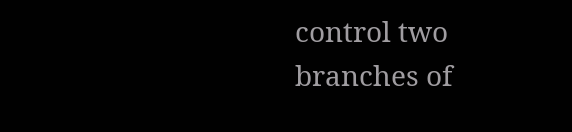control two branches of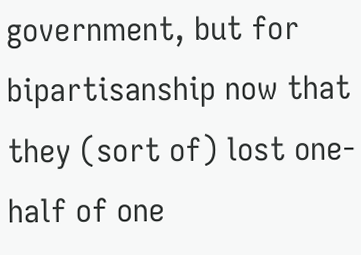government, but for bipartisanship now that they (sort of) lost one-half of one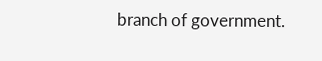branch of government.